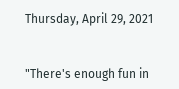Thursday, April 29, 2021


"There's enough fun in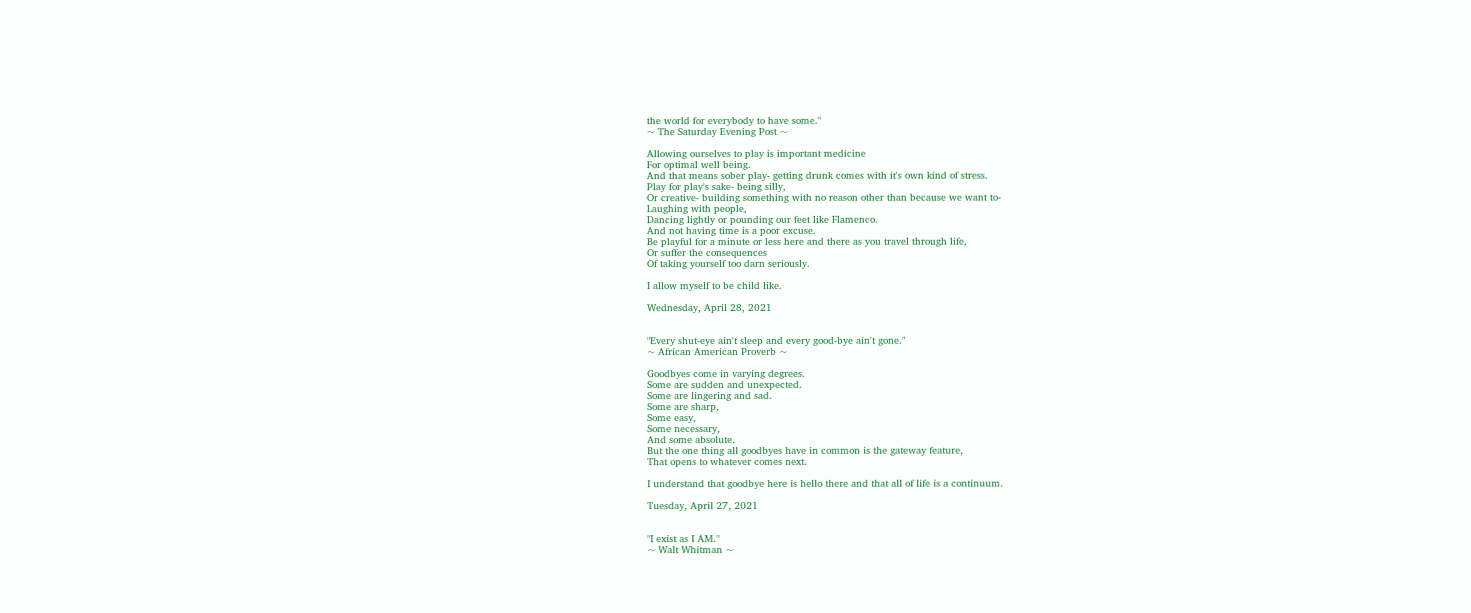the world for everybody to have some."
~ The Saturday Evening Post ~

Allowing ourselves to play is important medicine
For optimal well being.
And that means sober play- getting drunk comes with it's own kind of stress.
Play for play's sake- being silly,
Or creative- building something with no reason other than because we want to-
Laughing with people,
Dancing lightly or pounding our feet like Flamenco.
And not having time is a poor excuse.
Be playful for a minute or less here and there as you travel through life,
Or suffer the consequences
Of taking yourself too darn seriously.

I allow myself to be child like.

Wednesday, April 28, 2021


"Every shut-eye ain't sleep and every good-bye ain't gone."
~ African American Proverb ~

Goodbyes come in varying degrees.
Some are sudden and unexpected.
Some are lingering and sad.
Some are sharp,
Some easy,
Some necessary,
And some absolute.
But the one thing all goodbyes have in common is the gateway feature,
That opens to whatever comes next.

I understand that goodbye here is hello there and that all of life is a continuum.

Tuesday, April 27, 2021


"I exist as I AM."
~ Walt Whitman ~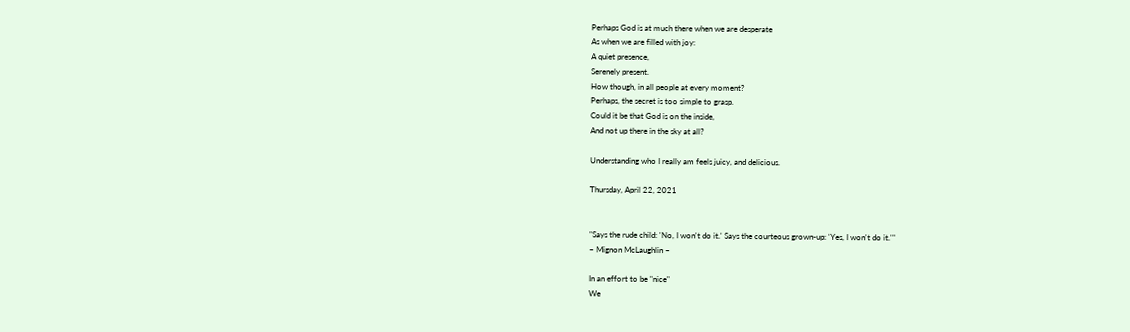Perhaps God is at much there when we are desperate
As when we are filled with joy:
A quiet presence,
Serenely present.
How though, in all people at every moment?
Perhaps, the secret is too simple to grasp.
Could it be that God is on the inside,
And not up there in the sky at all?

Understanding who I really am feels juicy, and delicious.

Thursday, April 22, 2021


"Says the rude child: 'No, I won't do it.' Says the courteous grown-up: 'Yes, I won't do it.'"
~ Mignon McLaughlin ~

In an effort to be "nice"
We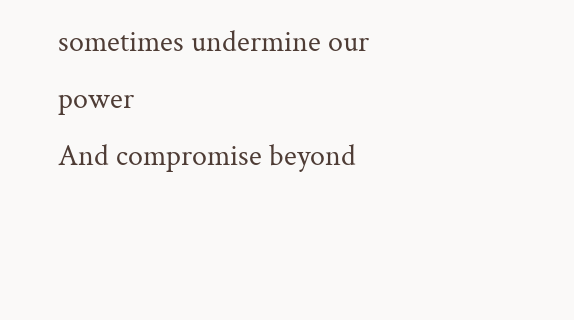sometimes undermine our power
And compromise beyond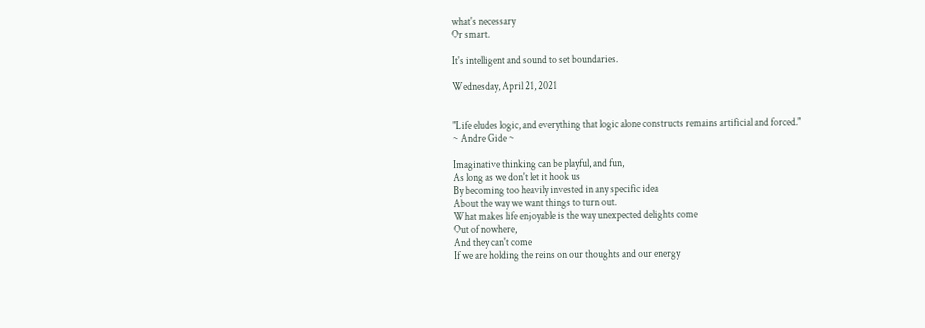what's necessary
Or smart.

It's intelligent and sound to set boundaries.

Wednesday, April 21, 2021


"Life eludes logic, and everything that logic alone constructs remains artificial and forced."
~ Andre Gide ~

Imaginative thinking can be playful, and fun,
As long as we don't let it hook us
By becoming too heavily invested in any specific idea
About the way we want things to turn out.
What makes life enjoyable is the way unexpected delights come
Out of nowhere,
And they can't come
If we are holding the reins on our thoughts and our energy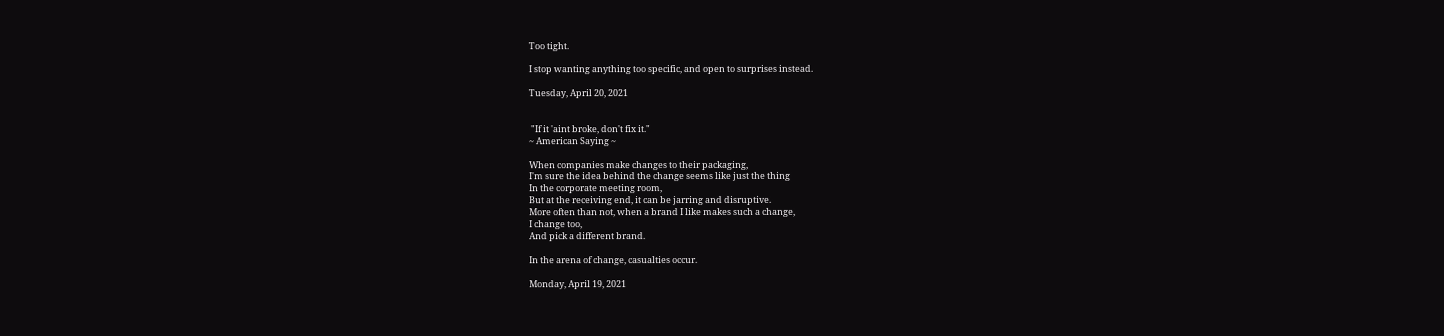Too tight.

I stop wanting anything too specific, and open to surprises instead.

Tuesday, April 20, 2021


 "If it 'aint broke, don't fix it."
~ American Saying ~

When companies make changes to their packaging,
I'm sure the idea behind the change seems like just the thing
In the corporate meeting room,
But at the receiving end, it can be jarring and disruptive.
More often than not, when a brand I like makes such a change,
I change too,
And pick a different brand.

In the arena of change, casualties occur.

Monday, April 19, 2021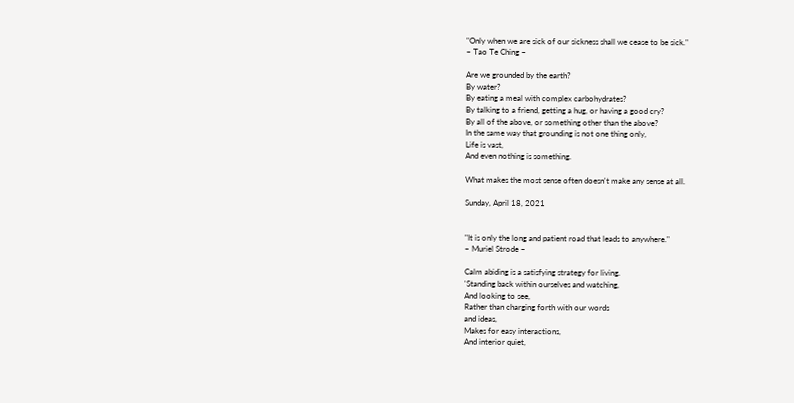"Only when we are sick of our sickness shall we cease to be sick."
~ Tao Te Ching ~

Are we grounded by the earth?
By water?
By eating a meal with complex carbohydrates?
By talking to a friend, getting a hug, or having a good cry?
By all of the above, or something other than the above?
In the same way that grounding is not one thing only,
Life is vast,
And even nothing is something.

What makes the most sense often doesn't make any sense at all.

Sunday, April 18, 2021


"It is only the long and patient road that leads to anywhere."
~ Muriel Strode ~

Calm abiding is a satisfying strategy for living.
'Standing back within ourselves and watching,
And looking to see,
Rather than charging forth with our words
and ideas,
Makes for easy interactions,
And interior quiet,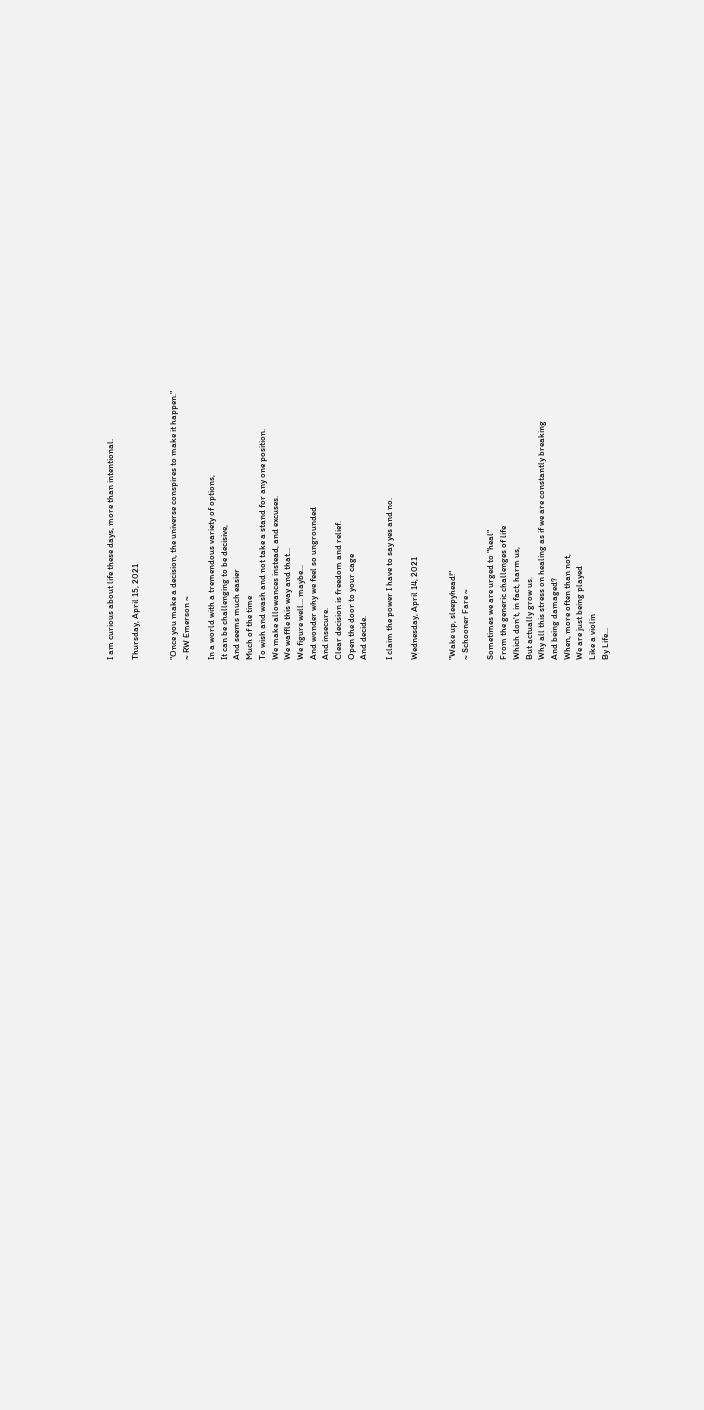I am curious about life these days, more than intentional.

Thursday, April 15, 2021


"Once you make a decision, the universe conspires to make it happen."
~ RW Emerson ~

In a world with a tremendous variety of options,
It can be challenging to be decisive,
And seems much easier
Much of the time
To wish and wash and not take a stand for any one position.
We make allowances instead, and excuses.
We waffle this way and that...
We figure well... maybe...
And wonder why we feel so ungrounded
And insecure.
Clear decision is freedom and relief.
Open the door to your cage
And decide.

I claim the power I have to say yes and no.

Wednesday, April 14, 2021


"Wake up, sleepyhead!"
~ Schooner Fare ~

Sometimes we are urged to "heal"
From the generic challenges of life
Which don't, in fact, harm us,
But actually grow us.
Why all this stress on healing as if we are constantly breaking
And being damaged?
When, more often than not,
We are just being played
Like a violin
By Life...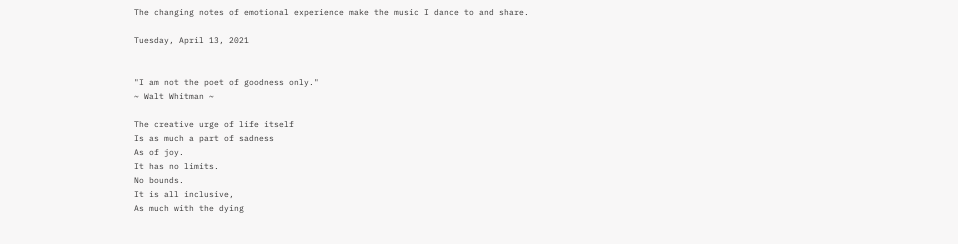The changing notes of emotional experience make the music I dance to and share.

Tuesday, April 13, 2021


"I am not the poet of goodness only."
~ Walt Whitman ~

The creative urge of life itself
Is as much a part of sadness
As of joy.
It has no limits.
No bounds.
It is all inclusive,
As much with the dying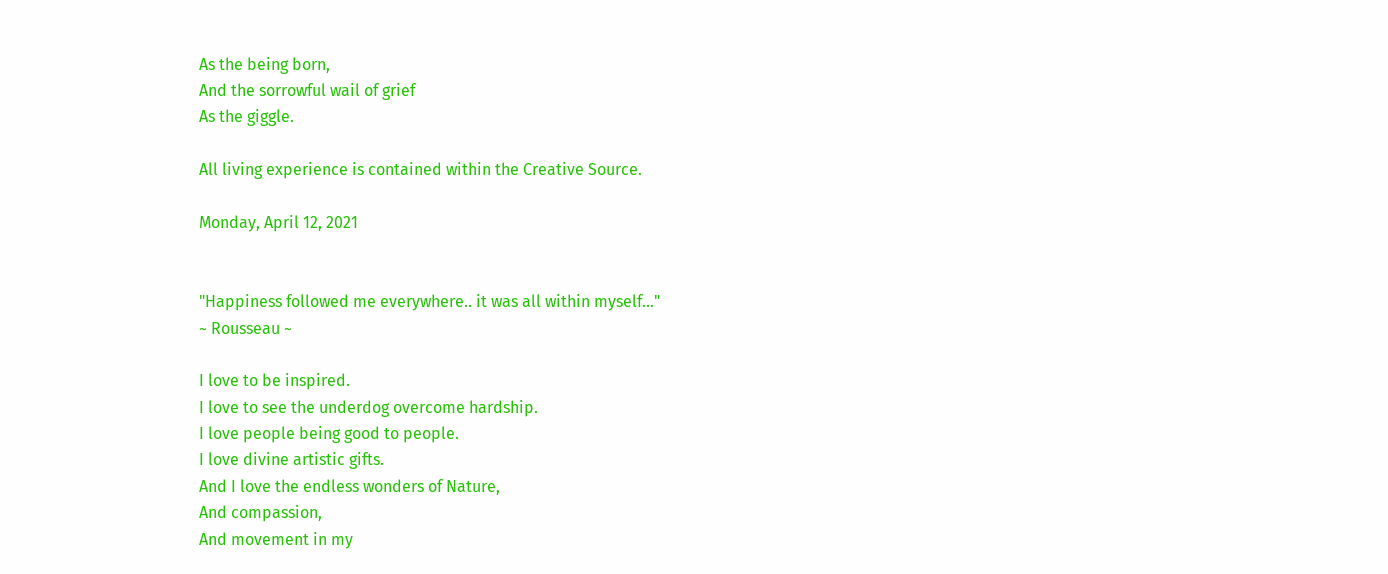As the being born,
And the sorrowful wail of grief
As the giggle.

All living experience is contained within the Creative Source.

Monday, April 12, 2021


"Happiness followed me everywhere.. it was all within myself..."
~ Rousseau ~

I love to be inspired.
I love to see the underdog overcome hardship.
I love people being good to people.
I love divine artistic gifts.
And I love the endless wonders of Nature,
And compassion,
And movement in my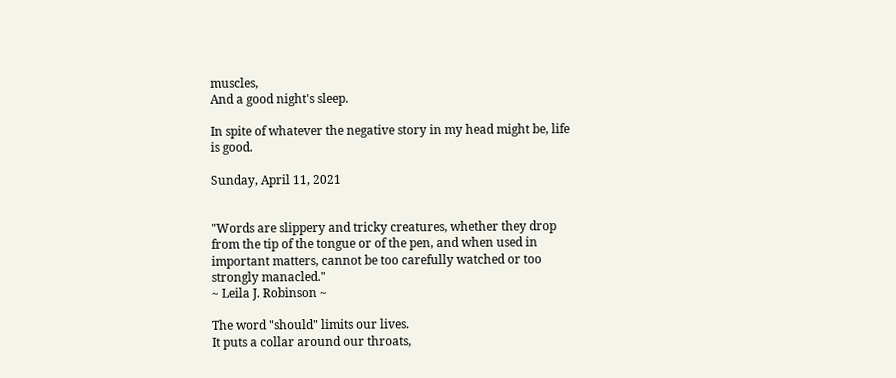muscles,
And a good night's sleep.

In spite of whatever the negative story in my head might be, life is good.

Sunday, April 11, 2021


"Words are slippery and tricky creatures, whether they drop from the tip of the tongue or of the pen, and when used in important matters, cannot be too carefully watched or too strongly manacled."
~ Leila J. Robinson ~

The word "should" limits our lives.
It puts a collar around our throats,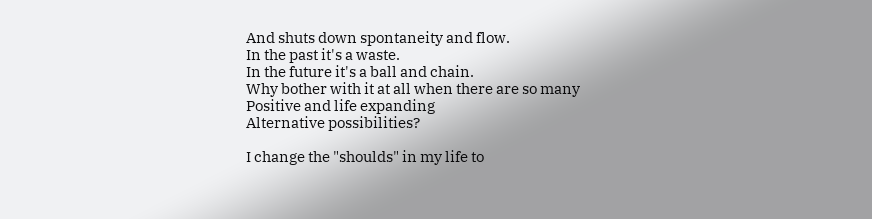And shuts down spontaneity and flow.
In the past it's a waste.
In the future it's a ball and chain.
Why bother with it at all when there are so many
Positive and life expanding
Alternative possibilities?

I change the "shoulds" in my life to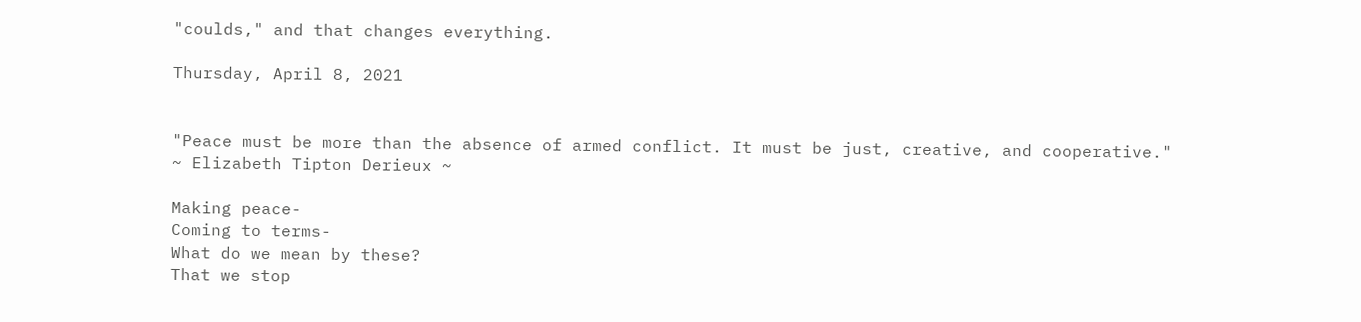"coulds," and that changes everything.

Thursday, April 8, 2021


"Peace must be more than the absence of armed conflict. It must be just, creative, and cooperative."
~ Elizabeth Tipton Derieux ~

Making peace-
Coming to terms-
What do we mean by these?
That we stop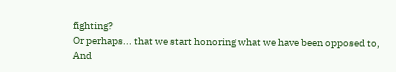fighting?
Or perhaps... that we start honoring what we have been opposed to,
And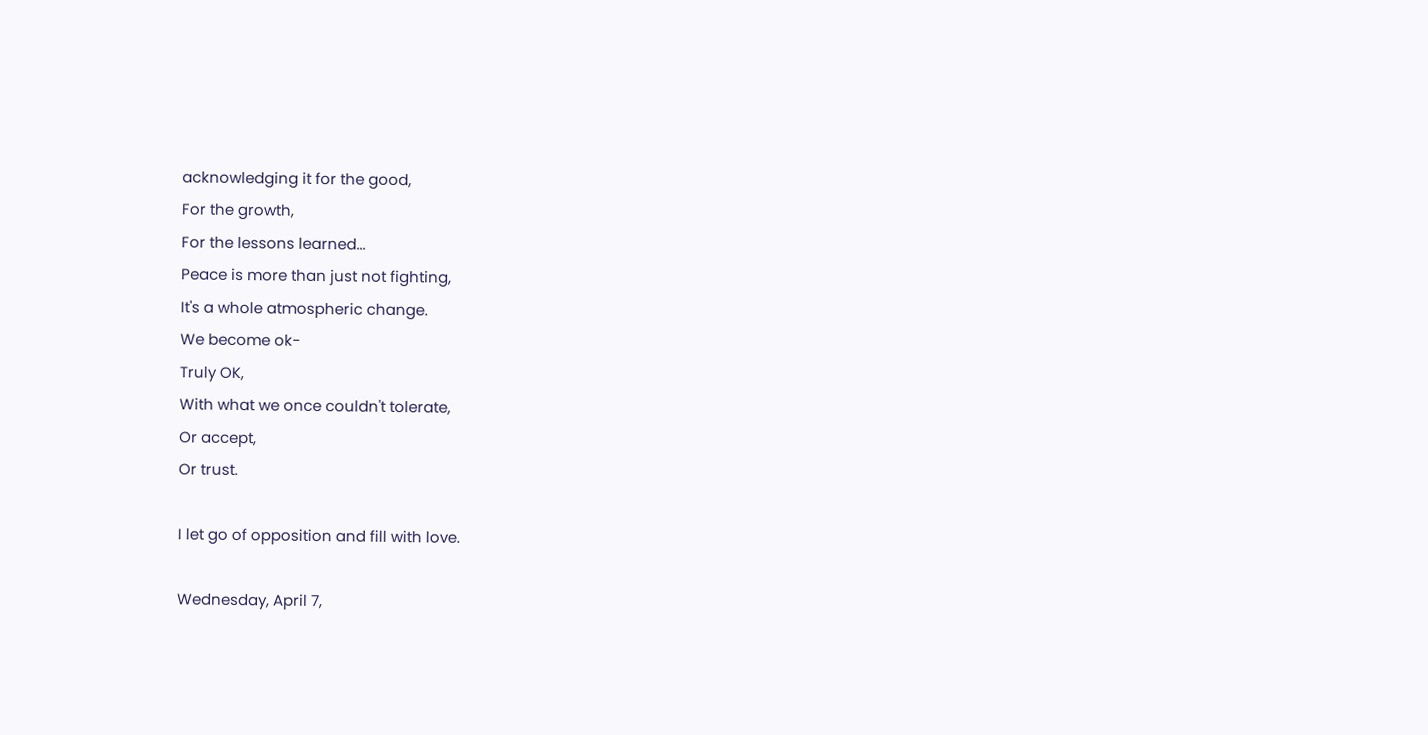acknowledging it for the good,
For the growth,
For the lessons learned...
Peace is more than just not fighting,
It's a whole atmospheric change.
We become ok-
Truly OK,
With what we once couldn't tolerate,
Or accept,
Or trust.

I let go of opposition and fill with love.

Wednesday, April 7,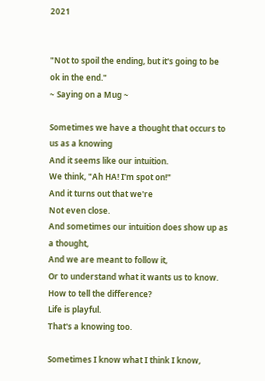2021


"Not to spoil the ending, but it's going to be ok in the end."
~ Saying on a Mug ~

Sometimes we have a thought that occurs to us as a knowing
And it seems like our intuition.
We think, "Ah HA! I'm spot on!"
And it turns out that we're
Not even close.
And sometimes our intuition does show up as a thought,
And we are meant to follow it,
Or to understand what it wants us to know.
How to tell the difference?
Life is playful.
That's a knowing too.

Sometimes I know what I think I know,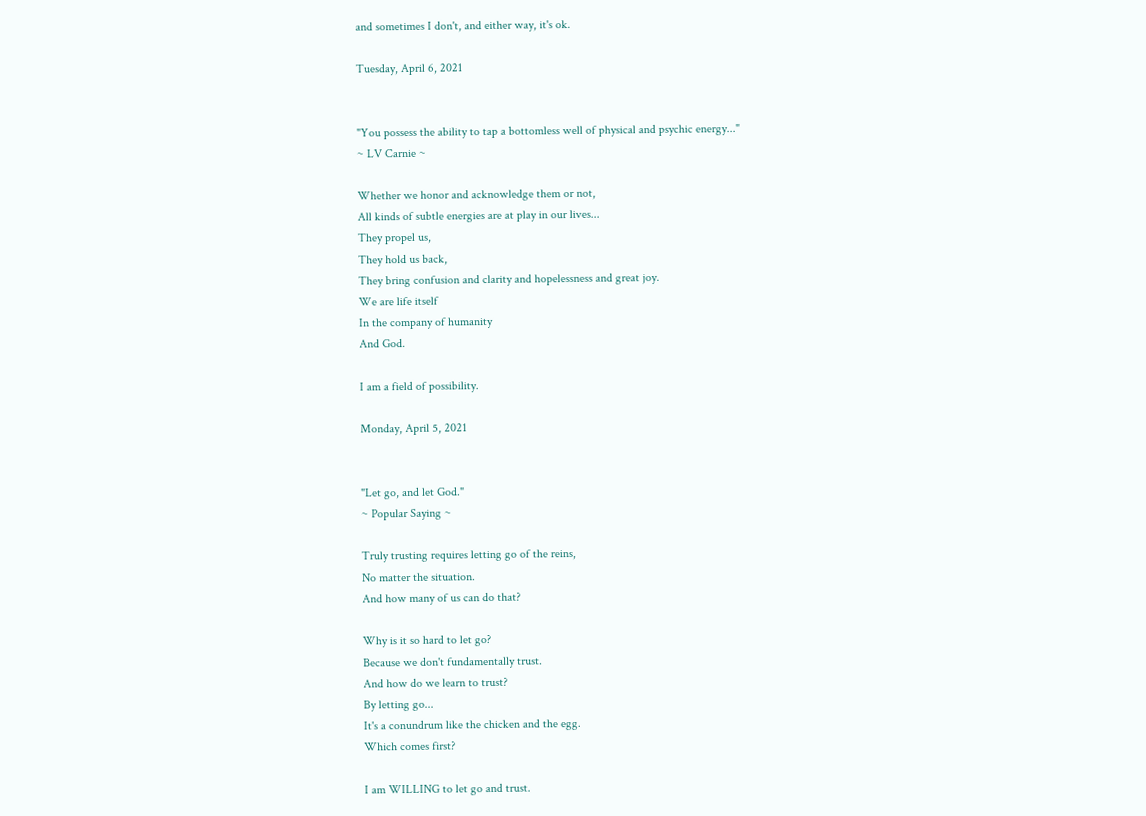and sometimes I don't, and either way, it's ok.

Tuesday, April 6, 2021


"You possess the ability to tap a bottomless well of physical and psychic energy..."
~ LV Carnie ~

Whether we honor and acknowledge them or not,
All kinds of subtle energies are at play in our lives...
They propel us,
They hold us back,
They bring confusion and clarity and hopelessness and great joy.
We are life itself
In the company of humanity
And God.

I am a field of possibility.

Monday, April 5, 2021


"Let go, and let God."
~ Popular Saying ~

Truly trusting requires letting go of the reins,
No matter the situation.
And how many of us can do that?

Why is it so hard to let go?
Because we don't fundamentally trust.
And how do we learn to trust?
By letting go...
It's a conundrum like the chicken and the egg.
Which comes first?

I am WILLING to let go and trust.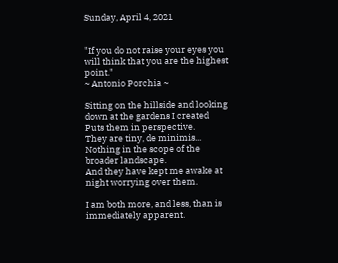Sunday, April 4, 2021


"If you do not raise your eyes you will think that you are the highest point."
~ Antonio Porchia ~

Sitting on the hillside and looking down at the gardens I created
Puts them in perspective.
They are tiny, de minimis...
Nothing in the scope of the broader landscape.
And they have kept me awake at night worrying over them.

I am both more, and less, than is immediately apparent.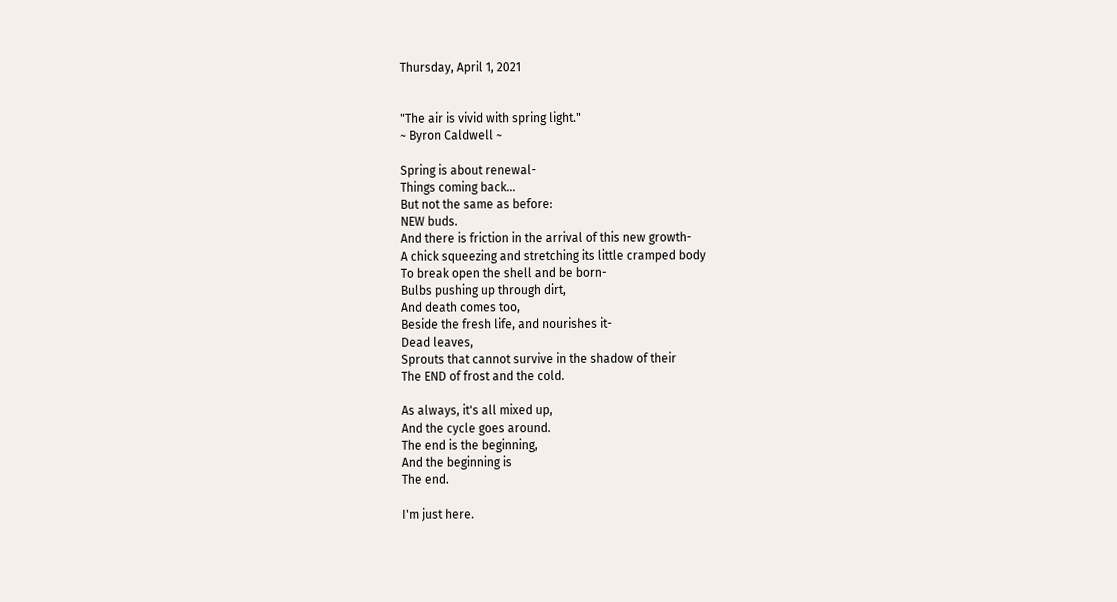Thursday, April 1, 2021


"The air is vivid with spring light."
~ Byron Caldwell ~

Spring is about renewal-
Things coming back...
But not the same as before:
NEW buds.
And there is friction in the arrival of this new growth-
A chick squeezing and stretching its little cramped body
To break open the shell and be born-
Bulbs pushing up through dirt,
And death comes too,
Beside the fresh life, and nourishes it-
Dead leaves,
Sprouts that cannot survive in the shadow of their
The END of frost and the cold.

As always, it's all mixed up,
And the cycle goes around.
The end is the beginning,
And the beginning is
The end.

I'm just here.